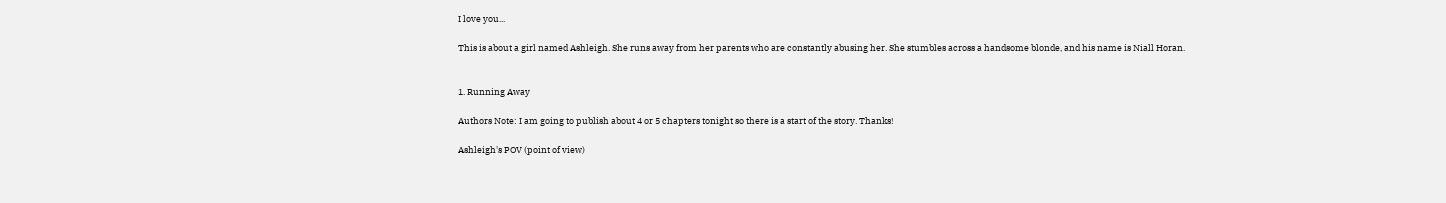I love you...

This is about a girl named Ashleigh. She runs away from her parents who are constantly abusing her. She stumbles across a handsome blonde, and his name is Niall Horan.


1. Running Away

Authors Note: I am going to publish about 4 or 5 chapters tonight so there is a start of the story. Thanks!

Ashleigh's POV (point of view)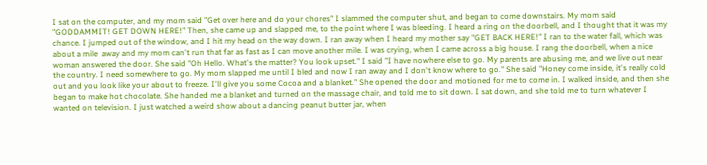I sat on the computer, and my mom said "Get over here and do your chores" I slammed the computer shut, and began to come downstairs. My mom said "GODDAMMIT! GET DOWN HERE!" Then, she came up and slapped me, to the point where I was bleeding. I heard a ring on the doorbell, and I thought that it was my chance. I jumped out of the window, and I hit my head on the way down. I ran away when I heard my mother say "GET BACK HERE!" I ran to the water fall, which was about a mile  away and my mom can't run that far as fast as I can move another mile. I was crying, when I came across a big house. I rang the doorbell, when a nice woman answered the door. She said "Oh Hello. What's the matter? You look upset." I said "I have nowhere else to go. My parents are abusing me, and we live out near the country. I need somewhere to go. My mom slapped me until I bled and now I ran away and I don't know where to go." She said "Honey come inside, it's really cold out and you look like your about to freeze. I'll give you some Cocoa and a blanket." She opened the door and motioned for me to come in. I walked inside, and then she began to make hot chocolate. She handed me a blanket and turned on the massage chair, and told me to sit down. I sat down, and she told me to turn whatever I wanted on television. I just watched a weird show about a dancing peanut butter jar, when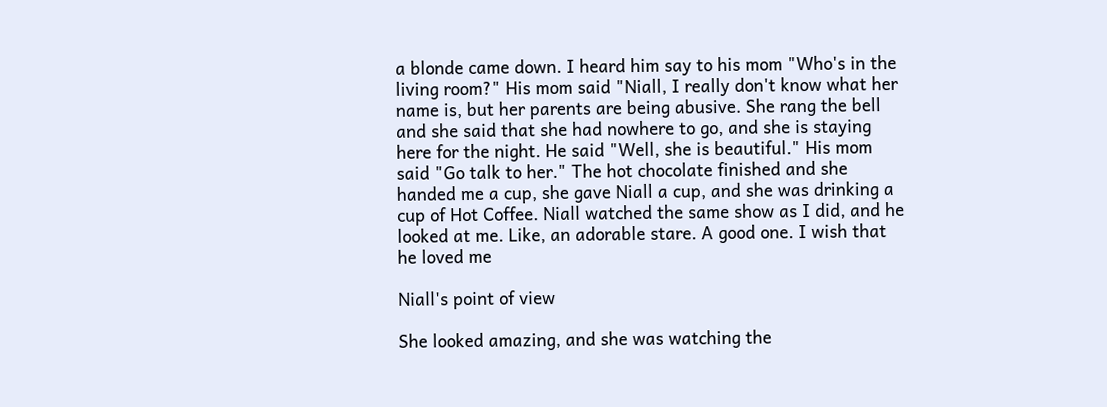a blonde came down. I heard him say to his mom "Who's in the living room?" His mom said "Niall, I really don't know what her name is, but her parents are being abusive. She rang the bell and she said that she had nowhere to go, and she is staying here for the night. He said "Well, she is beautiful." His mom said "Go talk to her." The hot chocolate finished and she handed me a cup, she gave Niall a cup, and she was drinking a cup of Hot Coffee. Niall watched the same show as I did, and he looked at me. Like, an adorable stare. A good one. I wish that he loved me

Niall's point of view

She looked amazing, and she was watching the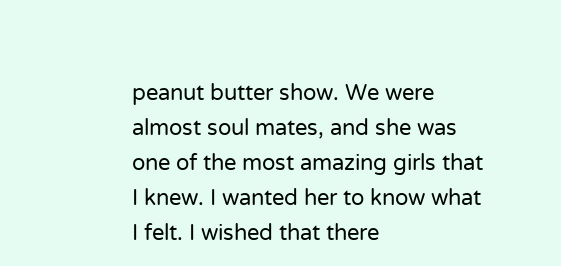peanut butter show. We were almost soul mates, and she was one of the most amazing girls that I knew. I wanted her to know what I felt. I wished that there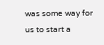was some way for us to start a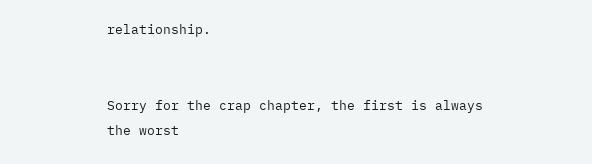relationship.


Sorry for the crap chapter, the first is always the worst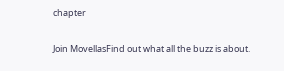chapter

Join MovellasFind out what all the buzz is about.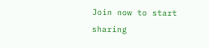Join now to start sharing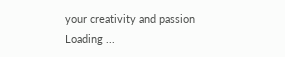your creativity and passion
Loading ...